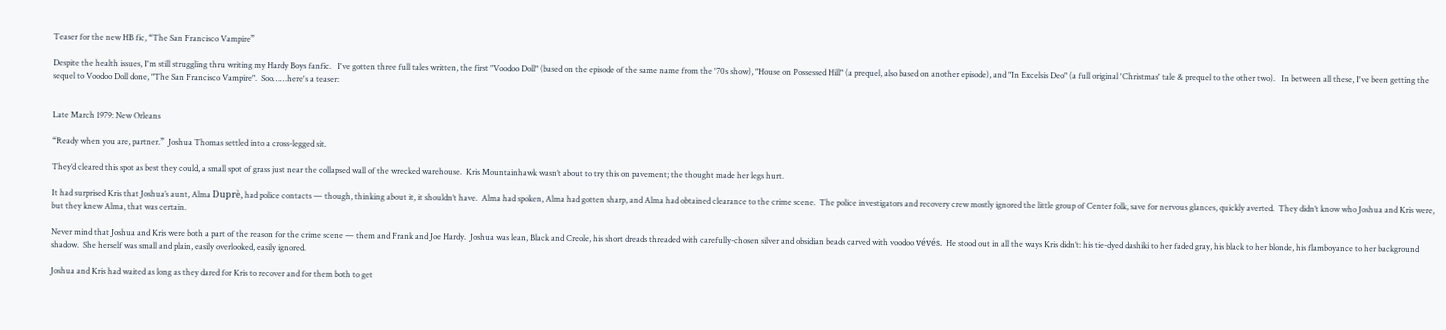Teaser for the new HB fic, “The San Francisco Vampire”

Despite the health issues, I'm still struggling thru writing my Hardy Boys fanfic.   I've gotten three full tales written, the first "Voodoo Doll" (based on the episode of the same name from the '70s show), "House on Possessed Hill" (a prequel, also based on another episode), and "In Excelsis Deo" (a full original 'Christmas' tale & prequel to the other two).   In between all these, I've been getting the sequel to Voodoo Doll done, "The San Francisco Vampire".  Soo……here's a teaser:


Late March 1979: New Orleans

“Ready when you are, partner.”  Joshua Thomas settled into a cross-legged sit.

They’d cleared this spot as best they could, a small spot of grass just near the collapsed wall of the wrecked warehouse.  Kris Mountainhawk wasn’t about to try this on pavement; the thought made her legs hurt.

It had surprised Kris that Joshua’s aunt, Alma Duprè, had police contacts — though, thinking about it, it shouldn’t have.  Alma had spoken, Alma had gotten sharp, and Alma had obtained clearance to the crime scene.  The police investigators and recovery crew mostly ignored the little group of Center folk, save for nervous glances, quickly averted.  They didn’t know who Joshua and Kris were, but they knew Alma, that was certain.

Never mind that Joshua and Kris were both a part of the reason for the crime scene — them and Frank and Joe Hardy.  Joshua was lean, Black and Creole, his short dreads threaded with carefully-chosen silver and obsidian beads carved with voodoo vévés.  He stood out in all the ways Kris didn’t: his tie-dyed dashiki to her faded gray, his black to her blonde, his flamboyance to her background shadow.  She herself was small and plain, easily overlooked, easily ignored.

Joshua and Kris had waited as long as they dared for Kris to recover and for them both to get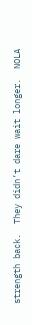strength back.  They didn’t dare wait longer.  NOLA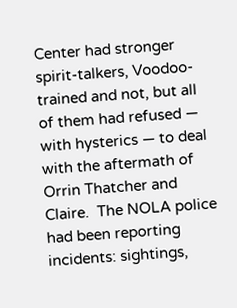Center had stronger spirit-talkers, Voodoo-trained and not, but all of them had refused — with hysterics — to deal with the aftermath of Orrin Thatcher and Claire.  The NOLA police had been reporting incidents: sightings,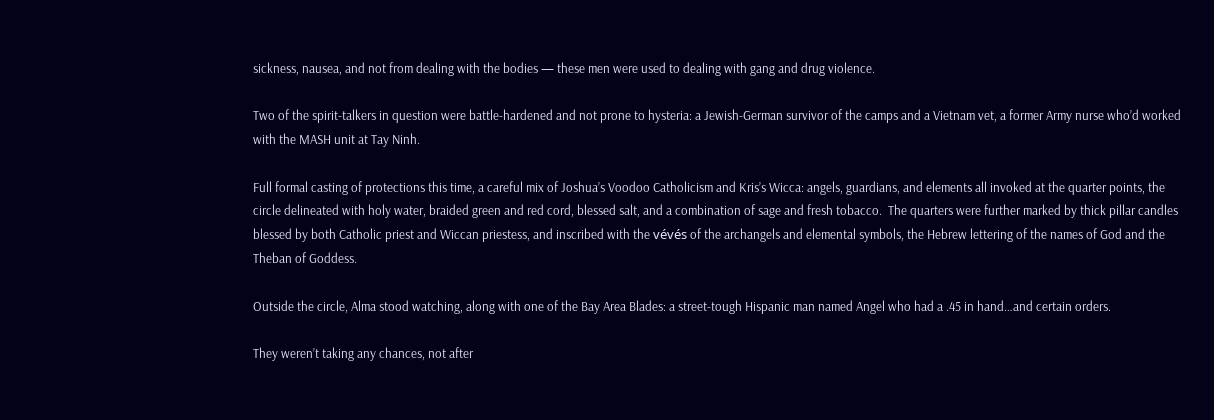sickness, nausea, and not from dealing with the bodies — these men were used to dealing with gang and drug violence.

Two of the spirit-talkers in question were battle-hardened and not prone to hysteria: a Jewish-German survivor of the camps and a Vietnam vet, a former Army nurse who’d worked with the MASH unit at Tay Ninh.

Full formal casting of protections this time, a careful mix of Joshua’s Voodoo Catholicism and Kris’s Wicca: angels, guardians, and elements all invoked at the quarter points, the circle delineated with holy water, braided green and red cord, blessed salt, and a combination of sage and fresh tobacco.  The quarters were further marked by thick pillar candles blessed by both Catholic priest and Wiccan priestess, and inscribed with the vévés of the archangels and elemental symbols, the Hebrew lettering of the names of God and the Theban of Goddess.

Outside the circle, Alma stood watching, along with one of the Bay Area Blades: a street-tough Hispanic man named Angel who had a .45 in hand…and certain orders.

They weren’t taking any chances, not after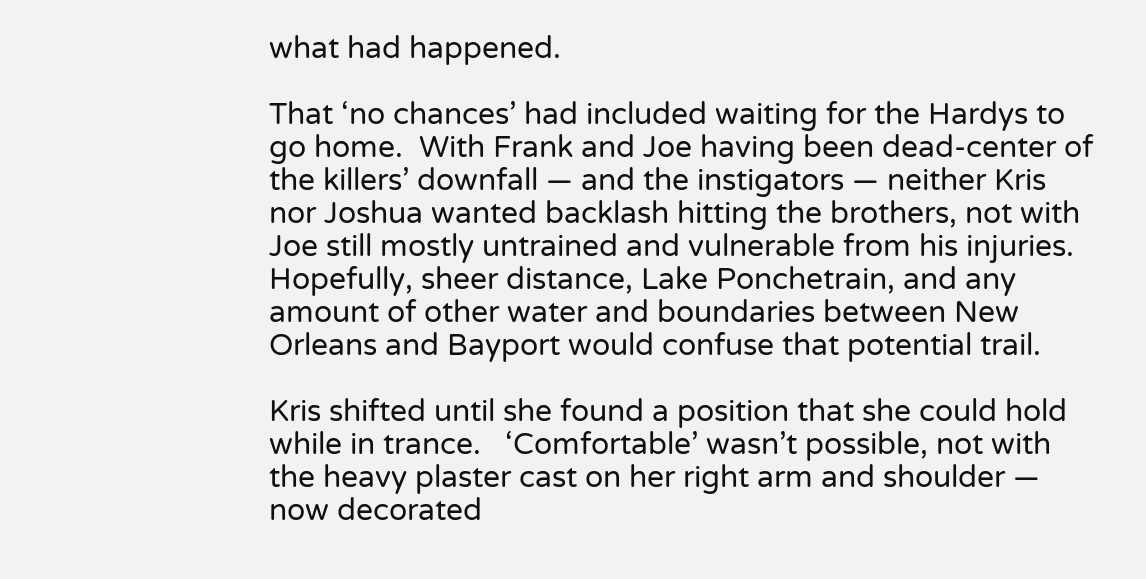what had happened.

That ‘no chances’ had included waiting for the Hardys to go home.  With Frank and Joe having been dead-center of the killers’ downfall — and the instigators — neither Kris nor Joshua wanted backlash hitting the brothers, not with Joe still mostly untrained and vulnerable from his injuries.  Hopefully, sheer distance, Lake Ponchetrain, and any amount of other water and boundaries between New Orleans and Bayport would confuse that potential trail.

Kris shifted until she found a position that she could hold while in trance.   ‘Comfortable’ wasn’t possible, not with the heavy plaster cast on her right arm and shoulder — now decorated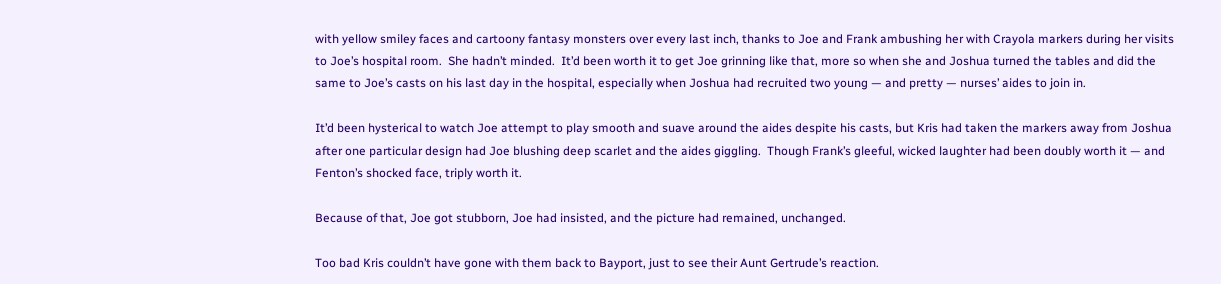with yellow smiley faces and cartoony fantasy monsters over every last inch, thanks to Joe and Frank ambushing her with Crayola markers during her visits to Joe’s hospital room.  She hadn’t minded.  It’d been worth it to get Joe grinning like that, more so when she and Joshua turned the tables and did the same to Joe’s casts on his last day in the hospital, especially when Joshua had recruited two young — and pretty — nurses’ aides to join in.

It’d been hysterical to watch Joe attempt to play smooth and suave around the aides despite his casts, but Kris had taken the markers away from Joshua after one particular design had Joe blushing deep scarlet and the aides giggling.  Though Frank’s gleeful, wicked laughter had been doubly worth it — and Fenton’s shocked face, triply worth it.

Because of that, Joe got stubborn, Joe had insisted, and the picture had remained, unchanged.

Too bad Kris couldn’t have gone with them back to Bayport, just to see their Aunt Gertrude’s reaction.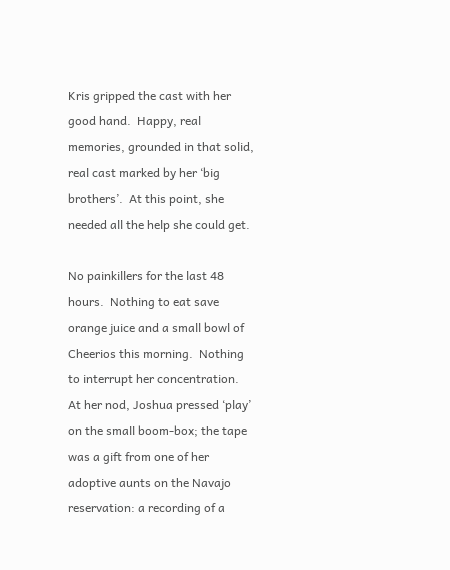Kris gripped the cast with her good hand.  Happy, real memories, grounded in that solid, real cast marked by her ‘big brothers’.  At this point, she needed all the help she could get.

No painkillers for the last 48 hours.  Nothing to eat save orange juice and a small bowl of Cheerios this morning.  Nothing to interrupt her concentration.  At her nod, Joshua pressed ‘play’ on the small boom-box; the tape was a gift from one of her adoptive aunts on the Navajo reservation: a recording of a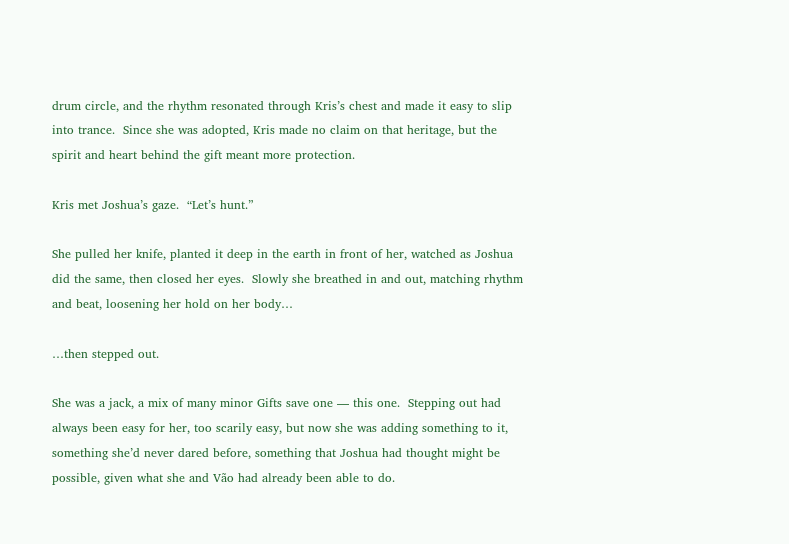drum circle, and the rhythm resonated through Kris’s chest and made it easy to slip into trance.  Since she was adopted, Kris made no claim on that heritage, but the spirit and heart behind the gift meant more protection.

Kris met Joshua’s gaze.  “Let’s hunt.”

She pulled her knife, planted it deep in the earth in front of her, watched as Joshua did the same, then closed her eyes.  Slowly she breathed in and out, matching rhythm and beat, loosening her hold on her body…

…then stepped out.

She was a jack, a mix of many minor Gifts save one — this one.  Stepping out had always been easy for her, too scarily easy, but now she was adding something to it, something she’d never dared before, something that Joshua had thought might be possible, given what she and Vão had already been able to do.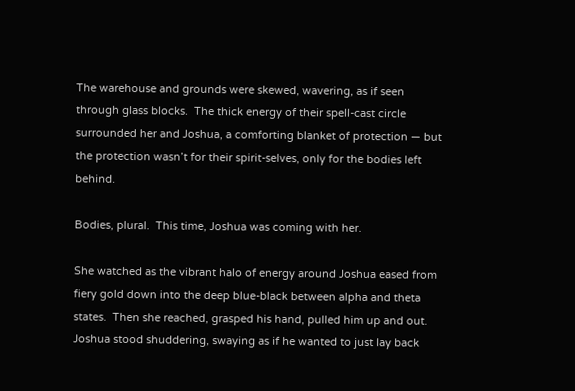The warehouse and grounds were skewed, wavering, as if seen through glass blocks.  The thick energy of their spell-cast circle surrounded her and Joshua, a comforting blanket of protection — but the protection wasn’t for their spirit-selves, only for the bodies left behind.

Bodies, plural.  This time, Joshua was coming with her.

She watched as the vibrant halo of energy around Joshua eased from fiery gold down into the deep blue-black between alpha and theta states.  Then she reached, grasped his hand, pulled him up and out.  Joshua stood shuddering, swaying as if he wanted to just lay back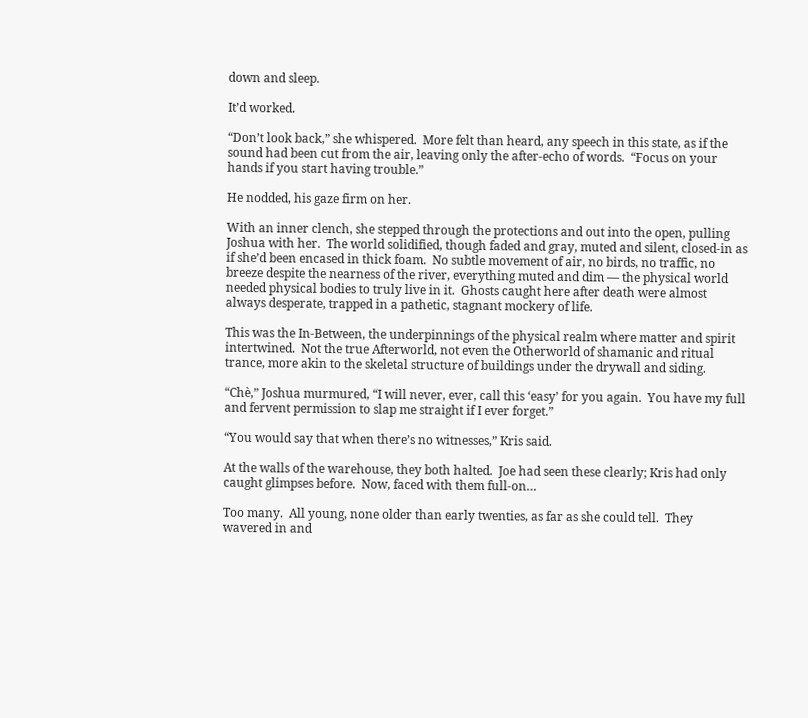down and sleep.

It’d worked.

“Don’t look back,” she whispered.  More felt than heard, any speech in this state, as if the sound had been cut from the air, leaving only the after-echo of words.  “Focus on your hands if you start having trouble.”

He nodded, his gaze firm on her.

With an inner clench, she stepped through the protections and out into the open, pulling Joshua with her.  The world solidified, though faded and gray, muted and silent, closed-in as if she’d been encased in thick foam.  No subtle movement of air, no birds, no traffic, no breeze despite the nearness of the river, everything muted and dim — the physical world needed physical bodies to truly live in it.  Ghosts caught here after death were almost always desperate, trapped in a pathetic, stagnant mockery of life.

This was the In-Between, the underpinnings of the physical realm where matter and spirit intertwined.  Not the true Afterworld, not even the Otherworld of shamanic and ritual trance, more akin to the skeletal structure of buildings under the drywall and siding.

“Chè,” Joshua murmured, “I will never, ever, call this ‘easy’ for you again.  You have my full and fervent permission to slap me straight if I ever forget.”

“You would say that when there’s no witnesses,” Kris said.

At the walls of the warehouse, they both halted.  Joe had seen these clearly; Kris had only caught glimpses before.  Now, faced with them full-on…

Too many.  All young, none older than early twenties, as far as she could tell.  They wavered in and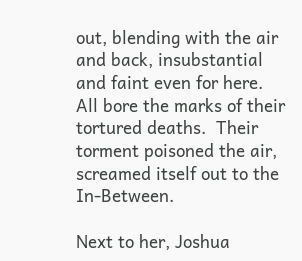out, blending with the air and back, insubstantial and faint even for here.  All bore the marks of their tortured deaths.  Their torment poisoned the air, screamed itself out to the In-Between.

Next to her, Joshua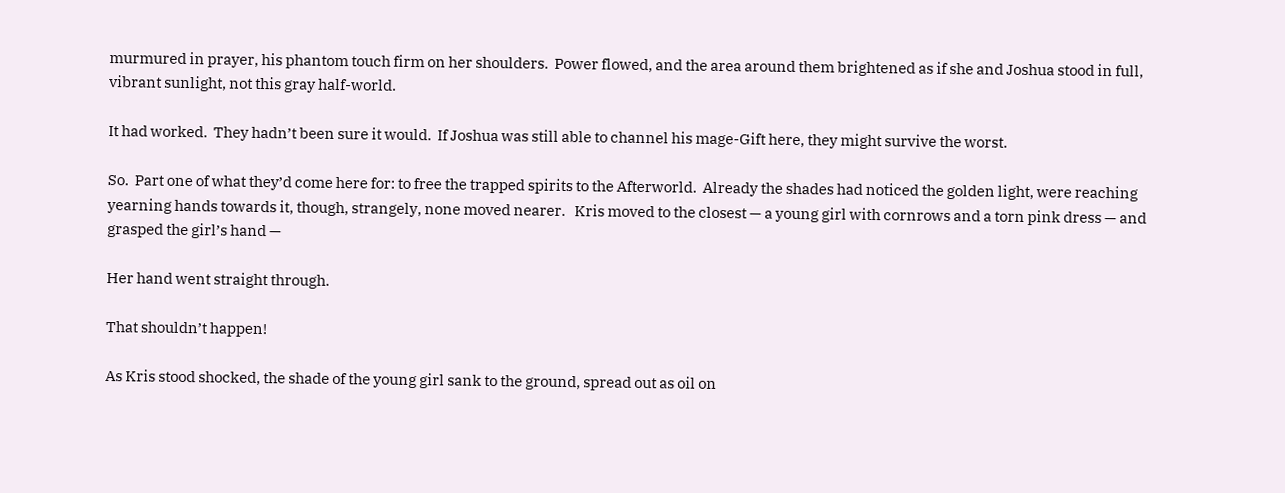murmured in prayer, his phantom touch firm on her shoulders.  Power flowed, and the area around them brightened as if she and Joshua stood in full, vibrant sunlight, not this gray half-world.

It had worked.  They hadn’t been sure it would.  If Joshua was still able to channel his mage-Gift here, they might survive the worst.

So.  Part one of what they’d come here for: to free the trapped spirits to the Afterworld.  Already the shades had noticed the golden light, were reaching yearning hands towards it, though, strangely, none moved nearer.   Kris moved to the closest — a young girl with cornrows and a torn pink dress — and grasped the girl’s hand —

Her hand went straight through.

That shouldn’t happen!

As Kris stood shocked, the shade of the young girl sank to the ground, spread out as oil on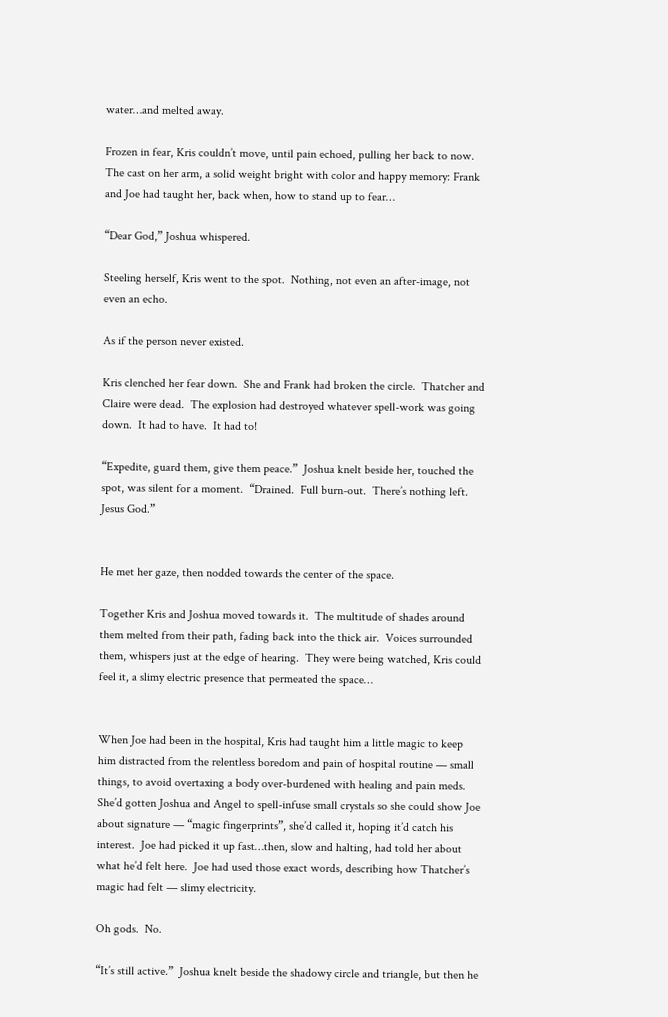water…and melted away.

Frozen in fear, Kris couldn’t move, until pain echoed, pulling her back to now.  The cast on her arm, a solid weight bright with color and happy memory: Frank and Joe had taught her, back when, how to stand up to fear…

“Dear God,” Joshua whispered.

Steeling herself, Kris went to the spot.  Nothing, not even an after-image, not even an echo.

As if the person never existed.

Kris clenched her fear down.  She and Frank had broken the circle.  Thatcher and Claire were dead.  The explosion had destroyed whatever spell-work was going down.  It had to have.  It had to!

“Expedite, guard them, give them peace.”  Joshua knelt beside her, touched the spot, was silent for a moment.  “Drained.  Full burn-out.  There’s nothing left.  Jesus God.”


He met her gaze, then nodded towards the center of the space.

Together Kris and Joshua moved towards it.  The multitude of shades around them melted from their path, fading back into the thick air.  Voices surrounded them, whispers just at the edge of hearing.  They were being watched, Kris could feel it, a slimy electric presence that permeated the space…


When Joe had been in the hospital, Kris had taught him a little magic to keep him distracted from the relentless boredom and pain of hospital routine — small things, to avoid overtaxing a body over-burdened with healing and pain meds.  She’d gotten Joshua and Angel to spell-infuse small crystals so she could show Joe about signature — “magic fingerprints”, she’d called it, hoping it’d catch his interest.  Joe had picked it up fast…then, slow and halting, had told her about what he’d felt here.  Joe had used those exact words, describing how Thatcher’s magic had felt — slimy electricity.

Oh gods.  No.

“It’s still active.”  Joshua knelt beside the shadowy circle and triangle, but then he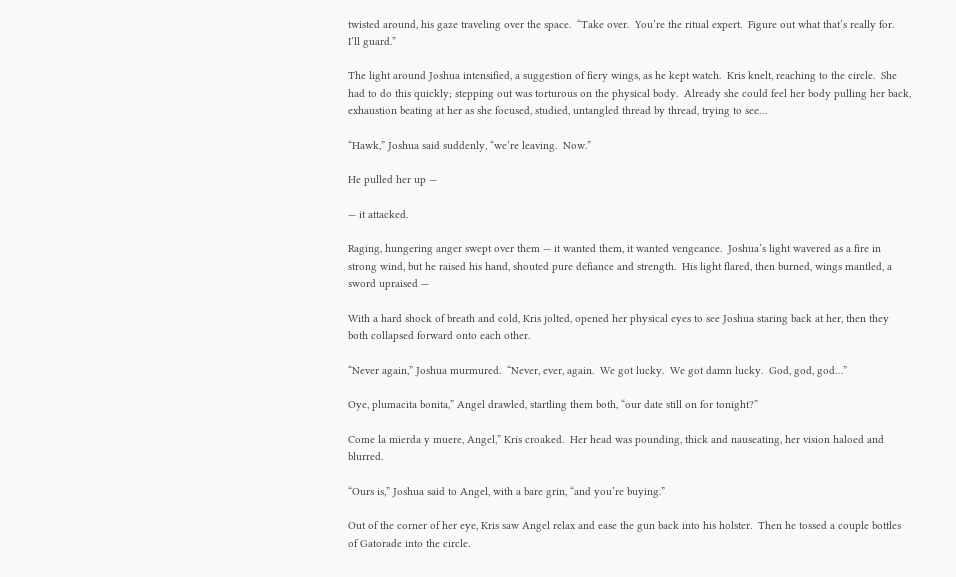twisted around, his gaze traveling over the space.  “Take over.  You’re the ritual expert.  Figure out what that’s really for.  I’ll guard.”

The light around Joshua intensified, a suggestion of fiery wings, as he kept watch.  Kris knelt, reaching to the circle.  She had to do this quickly; stepping out was torturous on the physical body.  Already she could feel her body pulling her back, exhaustion beating at her as she focused, studied, untangled thread by thread, trying to see…

“Hawk,” Joshua said suddenly, “we’re leaving.  Now.”

He pulled her up —

— it attacked.

Raging, hungering anger swept over them — it wanted them, it wanted vengeance.  Joshua’s light wavered as a fire in strong wind, but he raised his hand, shouted pure defiance and strength.  His light flared, then burned, wings mantled, a sword upraised —

With a hard shock of breath and cold, Kris jolted, opened her physical eyes to see Joshua staring back at her, then they both collapsed forward onto each other.

“Never again,” Joshua murmured.  “Never, ever, again.  We got lucky.  We got damn lucky.  God, god, god…”

Oye, plumacita bonita,” Angel drawled, startling them both, “our date still on for tonight?”

Come la mierda y muere, Angel,” Kris croaked.  Her head was pounding, thick and nauseating, her vision haloed and blurred.

“Ours is,” Joshua said to Angel, with a bare grin, “and you’re buying.”

Out of the corner of her eye, Kris saw Angel relax and ease the gun back into his holster.  Then he tossed a couple bottles of Gatorade into the circle.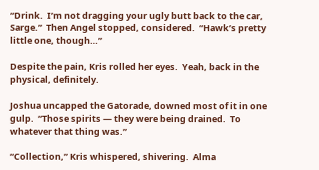“Drink.  I’m not dragging your ugly butt back to the car, Sarge.”  Then Angel stopped, considered.  “Hawk’s pretty little one, though…”

Despite the pain, Kris rolled her eyes.  Yeah, back in the physical, definitely.

Joshua uncapped the Gatorade, downed most of it in one gulp.  “Those spirits — they were being drained.  To whatever that thing was.”

“Collection,” Kris whispered, shivering.  Alma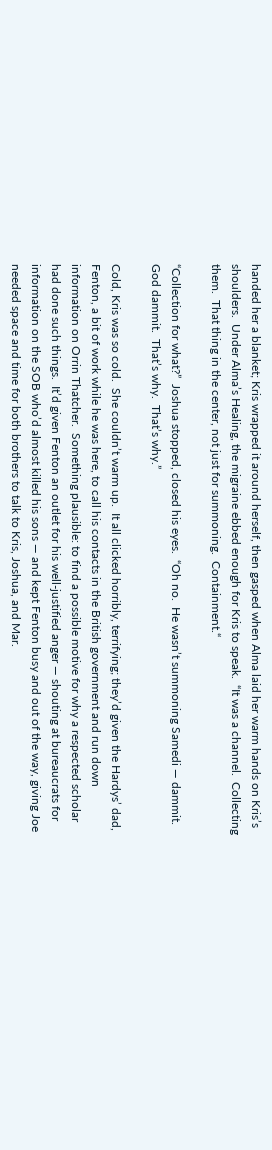handed her a blanket; Kris wrapped it around herself, then gasped when Alma laid her warm hands on Kris’s shoulders.  Under Alma’s Healing, the migraine ebbed enough for Kris to speak.  “It was a channel.  Collecting them.  That thing in the center, not just for summoning.  Containment.“

“Collection for what?”  Joshua stopped, closed his eyes.  “Oh no.  He wasn’t summoning Samedi — dammit.  God dammit.  That’s why.  That’s why.”

Cold, Kris was so cold.  She couldn’t warm up.  It all clicked horribly, terrifying; they’d given the Hardys’ dad, Fenton, a bit of work while he was here, to call his contacts in the British government and run down information on Orrin Thatcher.  Something plausible: to find a possible motive for why a respected scholar had done such things.  It’d given Fenton an outlet for his well-justified anger — shouting at bureaucrats for information on the SOB who’d almost killed his sons — and kept Fenton busy and out of the way, giving Joe needed space and time for both brothers to talk to Kris, Joshua, and Mar.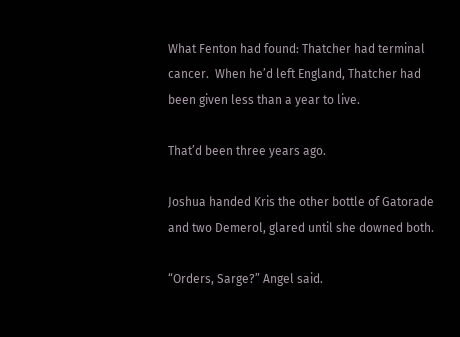What Fenton had found: Thatcher had terminal cancer.  When he’d left England, Thatcher had been given less than a year to live.

That’d been three years ago.

Joshua handed Kris the other bottle of Gatorade and two Demerol, glared until she downed both.

“Orders, Sarge?” Angel said.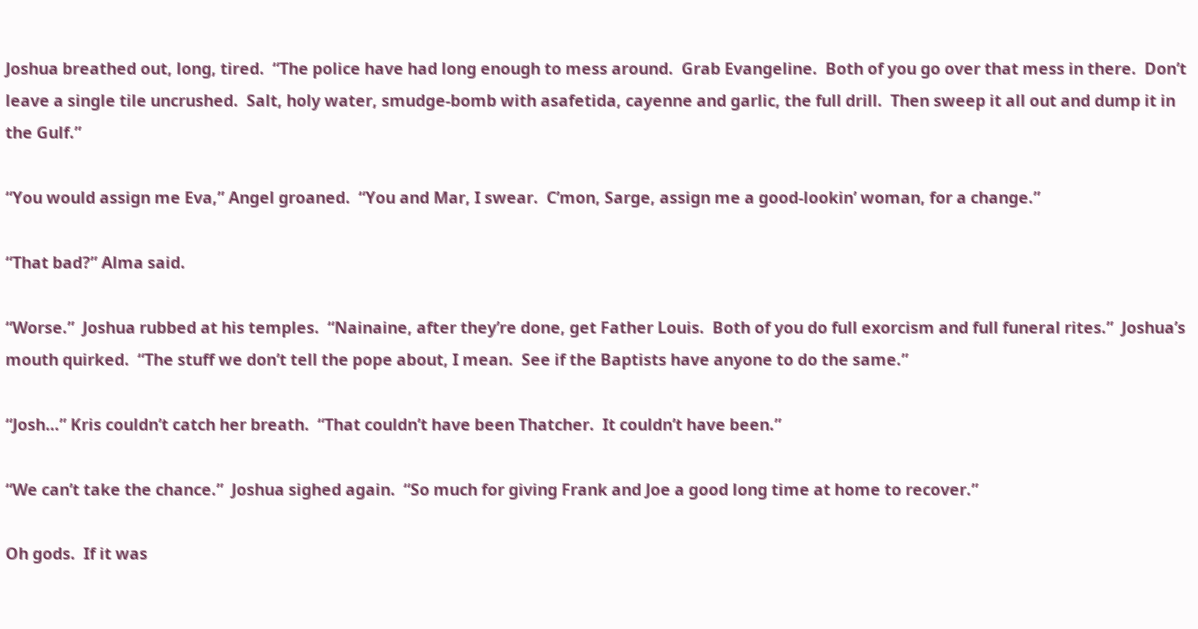Joshua breathed out, long, tired.  “The police have had long enough to mess around.  Grab Evangeline.  Both of you go over that mess in there.  Don’t leave a single tile uncrushed.  Salt, holy water, smudge-bomb with asafetida, cayenne and garlic, the full drill.  Then sweep it all out and dump it in the Gulf.”

“You would assign me Eva,” Angel groaned.  “You and Mar, I swear.  C’mon, Sarge, assign me a good-lookin’ woman, for a change.”

“That bad?” Alma said.

“Worse.”  Joshua rubbed at his temples.  “Nainaine, after they’re done, get Father Louis.  Both of you do full exorcism and full funeral rites.”  Joshua’s mouth quirked.  “The stuff we don’t tell the pope about, I mean.  See if the Baptists have anyone to do the same.”

“Josh…” Kris couldn’t catch her breath.  “That couldn’t have been Thatcher.  It couldn’t have been.”

“We can’t take the chance.”  Joshua sighed again.  “So much for giving Frank and Joe a good long time at home to recover.”

Oh gods.  If it was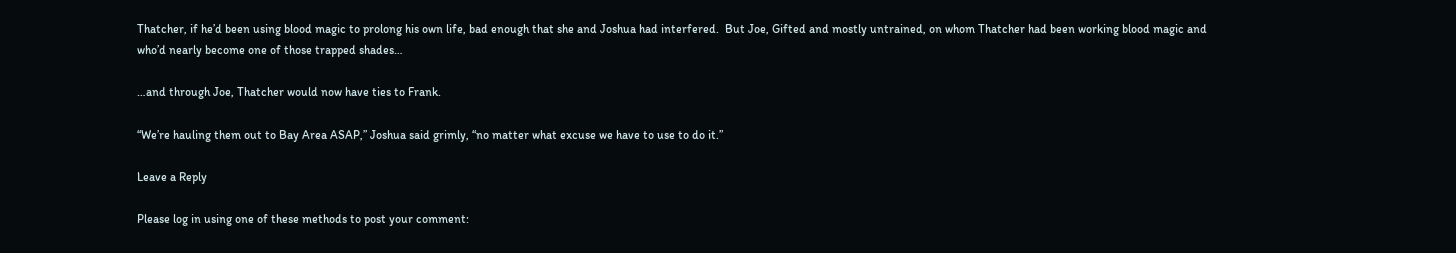Thatcher, if he’d been using blood magic to prolong his own life, bad enough that she and Joshua had interfered.  But Joe, Gifted and mostly untrained, on whom Thatcher had been working blood magic and who’d nearly become one of those trapped shades…

…and through Joe, Thatcher would now have ties to Frank.

“We’re hauling them out to Bay Area ASAP,” Joshua said grimly, “no matter what excuse we have to use to do it.”

Leave a Reply

Please log in using one of these methods to post your comment: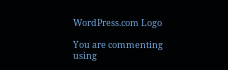WordPress.com Logo

You are commenting using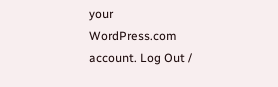your WordPress.com account. Log Out /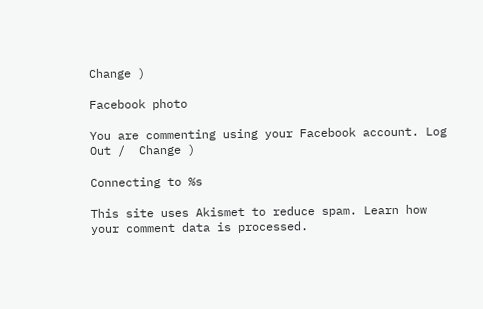Change )

Facebook photo

You are commenting using your Facebook account. Log Out /  Change )

Connecting to %s

This site uses Akismet to reduce spam. Learn how your comment data is processed.